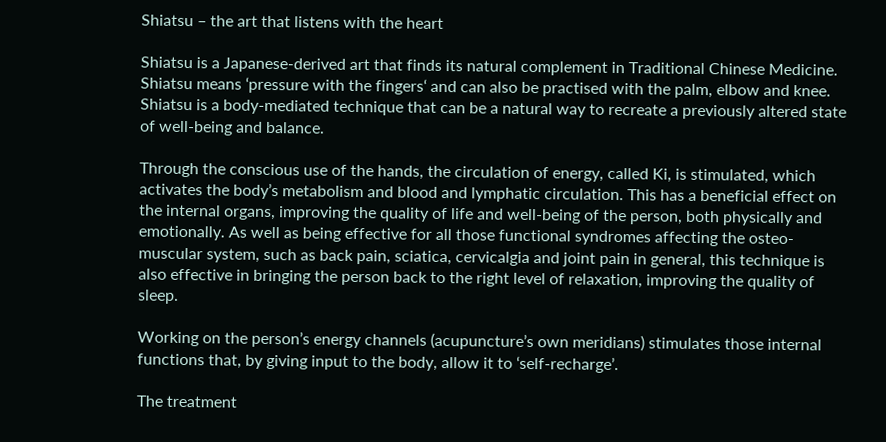Shiatsu – the art that listens with the heart

Shiatsu is a Japanese-derived art that finds its natural complement in Traditional Chinese Medicine. Shiatsu means ‘pressure with the fingers‘ and can also be practised with the palm, elbow and knee. Shiatsu is a body-mediated technique that can be a natural way to recreate a previously altered state of well-being and balance.

Through the conscious use of the hands, the circulation of energy, called Ki, is stimulated, which activates the body’s metabolism and blood and lymphatic circulation. This has a beneficial effect on the internal organs, improving the quality of life and well-being of the person, both physically and emotionally. As well as being effective for all those functional syndromes affecting the osteo-muscular system, such as back pain, sciatica, cervicalgia and joint pain in general, this technique is also effective in bringing the person back to the right level of relaxation, improving the quality of sleep.

Working on the person’s energy channels (acupuncture’s own meridians) stimulates those internal functions that, by giving input to the body, allow it to ‘self-recharge’.

The treatment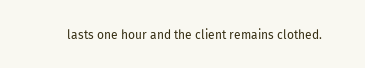lasts one hour and the client remains clothed.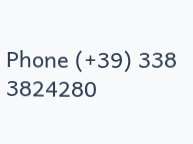Phone (+39) 338 3824280